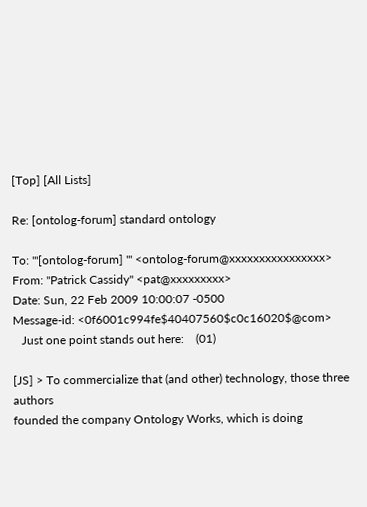[Top] [All Lists]

Re: [ontolog-forum] standard ontology

To: "'[ontolog-forum] '" <ontolog-forum@xxxxxxxxxxxxxxxx>
From: "Patrick Cassidy" <pat@xxxxxxxxx>
Date: Sun, 22 Feb 2009 10:00:07 -0500
Message-id: <0f6001c994fe$40407560$c0c16020$@com>
   Just one point stands out here:    (01)

[JS] > To commercialize that (and other) technology, those three authors
founded the company Ontology Works, which is doing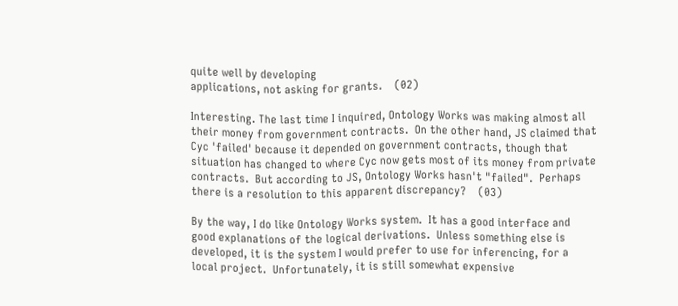quite well by developing
applications, not asking for grants.    (02)

Interesting. The last time I inquired, Ontology Works was making almost all
their money from government contracts.  On the other hand, JS claimed that
Cyc 'failed' because it depended on government contracts, though that
situation has changed to where Cyc now gets most of its money from private
contracts.  But according to JS, Ontology Works hasn't "failed".  Perhaps
there is a resolution to this apparent discrepancy?    (03)

By the way, I do like Ontology Works system.  It has a good interface and
good explanations of the logical derivations.  Unless something else is
developed, it is the system I would prefer to use for inferencing, for a
local project.  Unfortunately, it is still somewhat expensive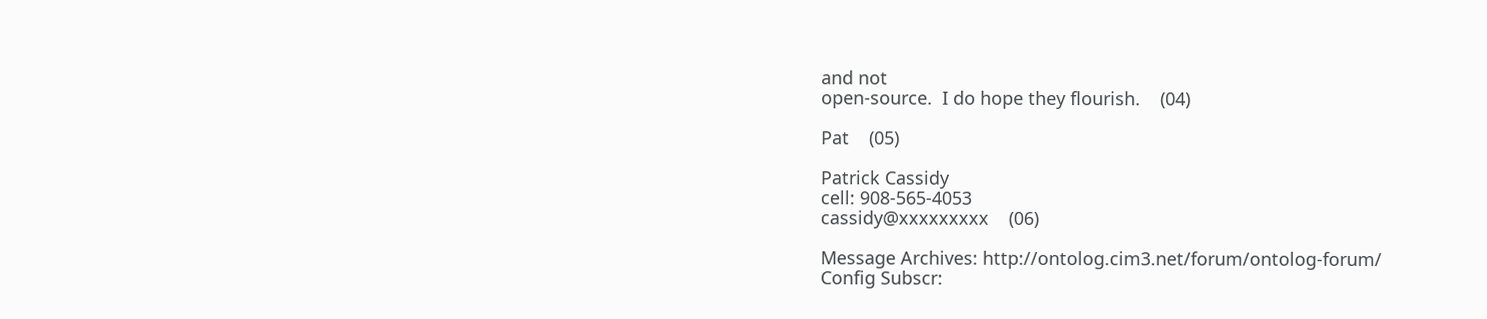and not
open-source.  I do hope they flourish.    (04)

Pat    (05)

Patrick Cassidy
cell: 908-565-4053
cassidy@xxxxxxxxx    (06)

Message Archives: http://ontolog.cim3.net/forum/ontolog-forum/
Config Subscr: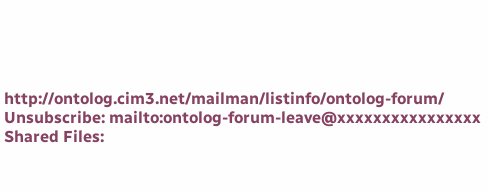http://ontolog.cim3.net/mailman/listinfo/ontolog-forum/
Unsubscribe: mailto:ontolog-forum-leave@xxxxxxxxxxxxxxxx
Shared Files: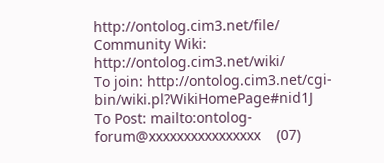http://ontolog.cim3.net/file/
Community Wiki: http://ontolog.cim3.net/wiki/
To join: http://ontolog.cim3.net/cgi-bin/wiki.pl?WikiHomePage#nid1J
To Post: mailto:ontolog-forum@xxxxxxxxxxxxxxxx    (07)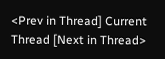<Prev in Thread] Current Thread [Next in Thread>